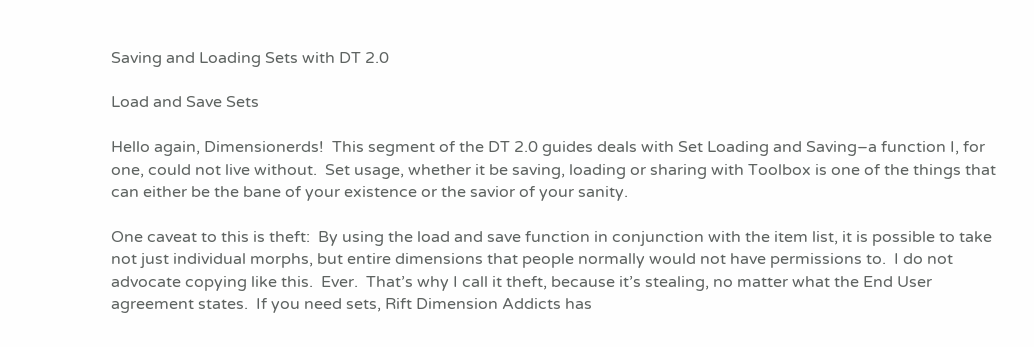Saving and Loading Sets with DT 2.0

Load and Save Sets

Hello again, Dimensionerds!  This segment of the DT 2.0 guides deals with Set Loading and Saving–a function I, for one, could not live without.  Set usage, whether it be saving, loading or sharing with Toolbox is one of the things that can either be the bane of your existence or the savior of your sanity.

One caveat to this is theft:  By using the load and save function in conjunction with the item list, it is possible to take not just individual morphs, but entire dimensions that people normally would not have permissions to.  I do not advocate copying like this.  Ever.  That’s why I call it theft, because it’s stealing, no matter what the End User agreement states.  If you need sets, Rift Dimension Addicts has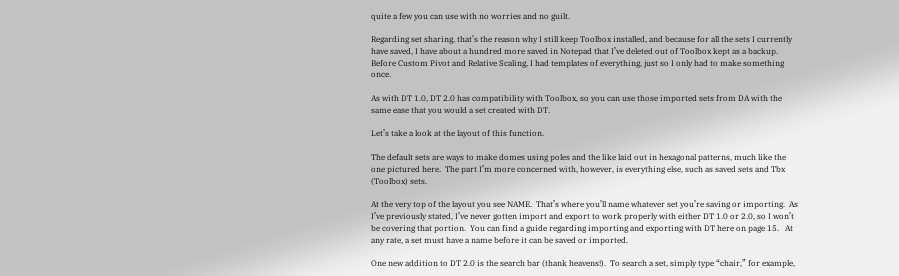quite a few you can use with no worries and no guilt.

Regarding set sharing, that’s the reason why I still keep Toolbox installed, and because for all the sets I currently have saved, I have about a hundred more saved in Notepad that I’ve deleted out of Toolbox kept as a backup.  Before Custom Pivot and Relative Scaling, I had templates of everything, just so I only had to make something once.

As with DT 1.0, DT 2.0 has compatibility with Toolbox, so you can use those imported sets from DA with the same ease that you would a set created with DT.

Let’s take a look at the layout of this function.

The default sets are ways to make domes using poles and the like laid out in hexagonal patterns, much like the one pictured here.  The part I’m more concerned with, however, is everything else, such as saved sets and Tbx (Toolbox) sets.

At the very top of the layout you see NAME.  That’s where you’ll name whatever set you’re saving or importing.  As I’ve previously stated, I’ve never gotten import and export to work properly with either DT 1.0 or 2.0, so I won’t be covering that portion.  You can find a guide regarding importing and exporting with DT here on page 15.   At any rate, a set must have a name before it can be saved or imported.

One new addition to DT 2.0 is the search bar (thank heavens!).  To search a set, simply type “chair,” for example,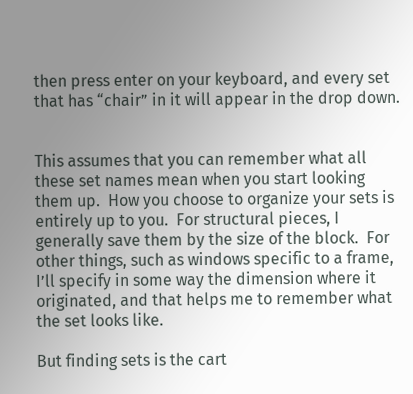then press enter on your keyboard, and every set that has “chair” in it will appear in the drop down.


This assumes that you can remember what all these set names mean when you start looking them up.  How you choose to organize your sets is entirely up to you.  For structural pieces, I generally save them by the size of the block.  For other things, such as windows specific to a frame, I’ll specify in some way the dimension where it originated, and that helps me to remember what the set looks like.

But finding sets is the cart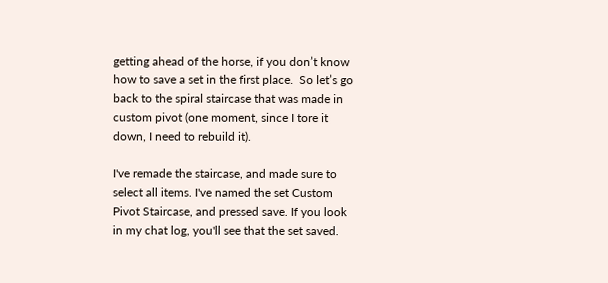getting ahead of the horse, if you don’t know how to save a set in the first place.  So let’s go back to the spiral staircase that was made in custom pivot (one moment, since I tore it down, I need to rebuild it).

I've remade the staircase, and made sure to select all items. I've named the set Custom Pivot Staircase, and pressed save. If you look in my chat log, you'll see that the set saved.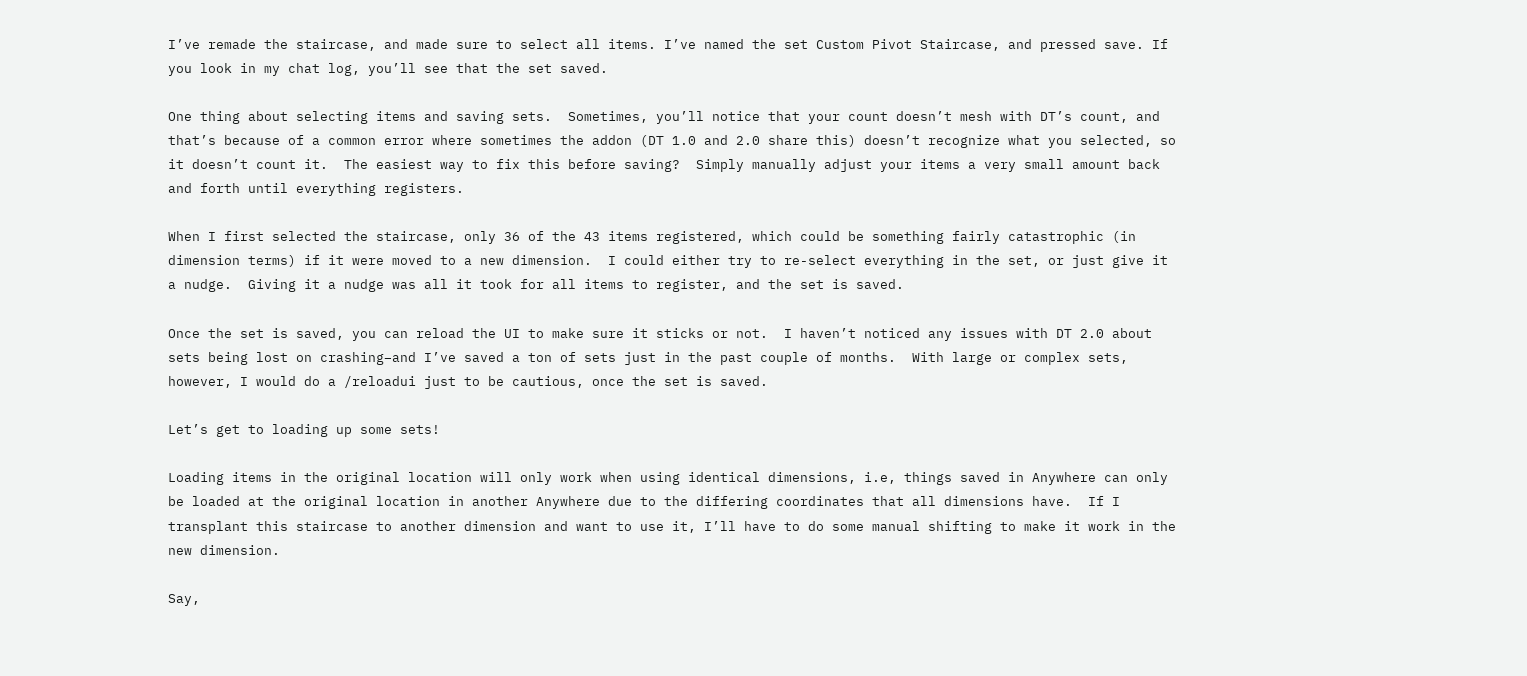I’ve remade the staircase, and made sure to select all items. I’ve named the set Custom Pivot Staircase, and pressed save. If you look in my chat log, you’ll see that the set saved.

One thing about selecting items and saving sets.  Sometimes, you’ll notice that your count doesn’t mesh with DT’s count, and that’s because of a common error where sometimes the addon (DT 1.0 and 2.0 share this) doesn’t recognize what you selected, so it doesn’t count it.  The easiest way to fix this before saving?  Simply manually adjust your items a very small amount back and forth until everything registers.

When I first selected the staircase, only 36 of the 43 items registered, which could be something fairly catastrophic (in dimension terms) if it were moved to a new dimension.  I could either try to re-select everything in the set, or just give it a nudge.  Giving it a nudge was all it took for all items to register, and the set is saved.

Once the set is saved, you can reload the UI to make sure it sticks or not.  I haven’t noticed any issues with DT 2.0 about sets being lost on crashing–and I’ve saved a ton of sets just in the past couple of months.  With large or complex sets, however, I would do a /reloadui just to be cautious, once the set is saved.

Let’s get to loading up some sets!

Loading items in the original location will only work when using identical dimensions, i.e, things saved in Anywhere can only be loaded at the original location in another Anywhere due to the differing coordinates that all dimensions have.  If I transplant this staircase to another dimension and want to use it, I’ll have to do some manual shifting to make it work in the new dimension.

Say,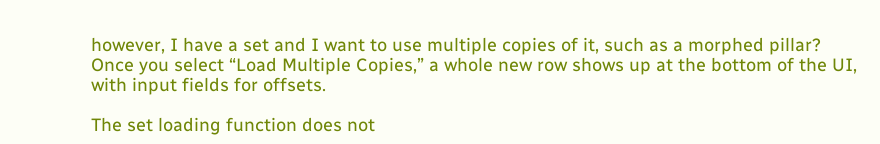however, I have a set and I want to use multiple copies of it, such as a morphed pillar?  Once you select “Load Multiple Copies,” a whole new row shows up at the bottom of the UI, with input fields for offsets.

The set loading function does not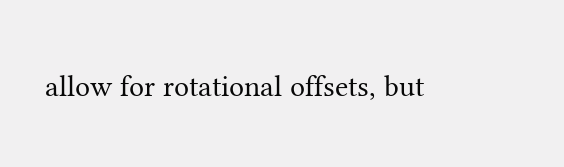allow for rotational offsets, but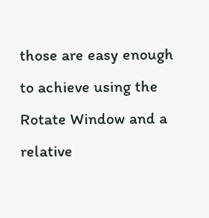those are easy enough to achieve using the Rotate Window and a relative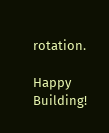rotation.

Happy Building!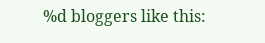%d bloggers like this: